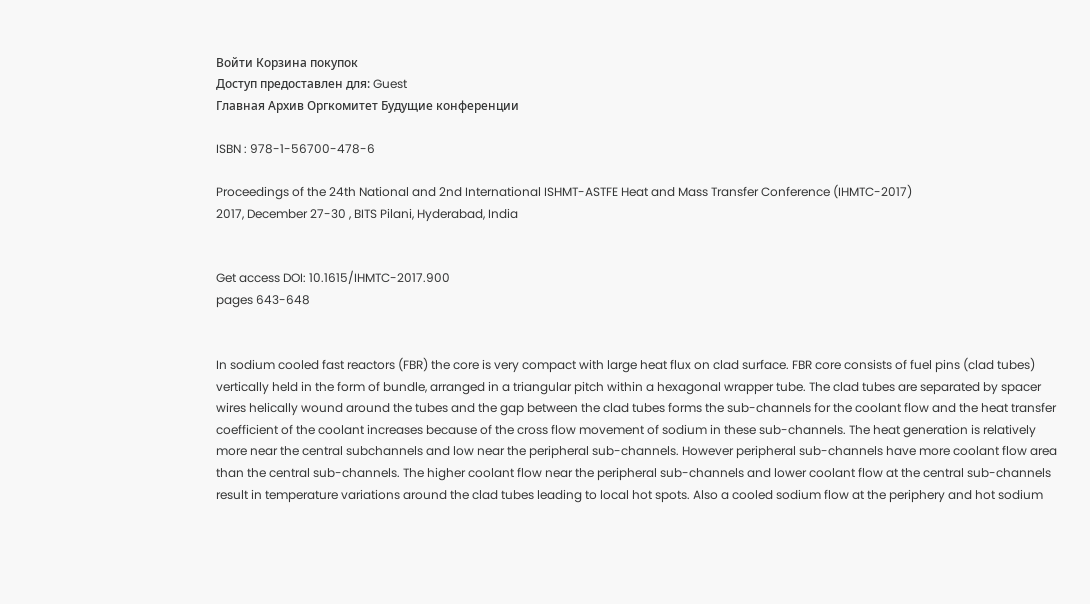Войти Корзина покупок
Доступ предоставлен для: Guest
Главная Архив Оргкомитет Будущие конференции

ISBN : 978-1-56700-478-6

Proceedings of the 24th National and 2nd International ISHMT-ASTFE Heat and Mass Transfer Conference (IHMTC-2017)
2017, December 27-30 , BITS Pilani, Hyderabad, India


Get access DOI: 10.1615/IHMTC-2017.900
pages 643-648


In sodium cooled fast reactors (FBR) the core is very compact with large heat flux on clad surface. FBR core consists of fuel pins (clad tubes) vertically held in the form of bundle, arranged in a triangular pitch within a hexagonal wrapper tube. The clad tubes are separated by spacer wires helically wound around the tubes and the gap between the clad tubes forms the sub-channels for the coolant flow and the heat transfer coefficient of the coolant increases because of the cross flow movement of sodium in these sub-channels. The heat generation is relatively more near the central subchannels and low near the peripheral sub-channels. However peripheral sub-channels have more coolant flow area than the central sub-channels. The higher coolant flow near the peripheral sub-channels and lower coolant flow at the central sub-channels result in temperature variations around the clad tubes leading to local hot spots. Also a cooled sodium flow at the periphery and hot sodium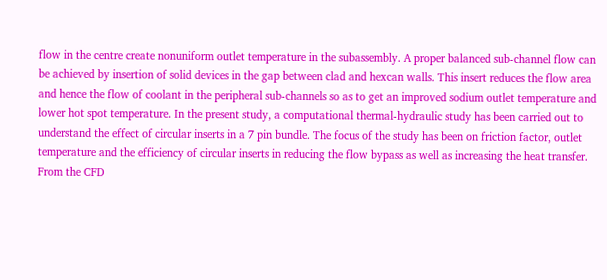flow in the centre create nonuniform outlet temperature in the subassembly. A proper balanced sub-channel flow can be achieved by insertion of solid devices in the gap between clad and hexcan walls. This insert reduces the flow area and hence the flow of coolant in the peripheral sub-channels so as to get an improved sodium outlet temperature and lower hot spot temperature. In the present study, a computational thermal-hydraulic study has been carried out to understand the effect of circular inserts in a 7 pin bundle. The focus of the study has been on friction factor, outlet temperature and the efficiency of circular inserts in reducing the flow bypass as well as increasing the heat transfer. From the CFD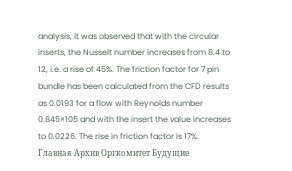analysis, it was observed that with the circular inserts, the Nusselt number increases from 8.4 to 12, i.e. a rise of 45%. The friction factor for 7 pin bundle has been calculated from the CFD results as 0.0193 for a flow with Reynolds number 0.845×105 and with the insert the value increases to 0.0226. The rise in friction factor is 17%.
Главная Архив Оргкомитет Будущие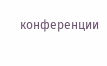конференции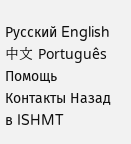Русский English 中文 Português Помощь Контакты Назад в ISHMT